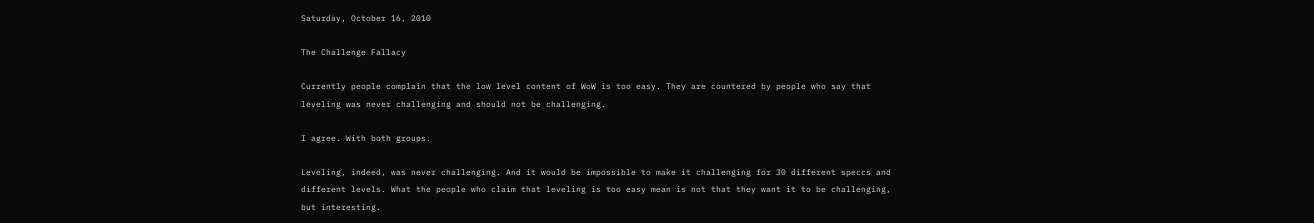Saturday, October 16, 2010

The Challenge Fallacy

Currently people complain that the low level content of WoW is too easy. They are countered by people who say that leveling was never challenging and should not be challenging.

I agree. With both groups.

Leveling, indeed, was never challenging. And it would be impossible to make it challenging for 30 different speccs and different levels. What the people who claim that leveling is too easy mean is not that they want it to be challenging, but interesting.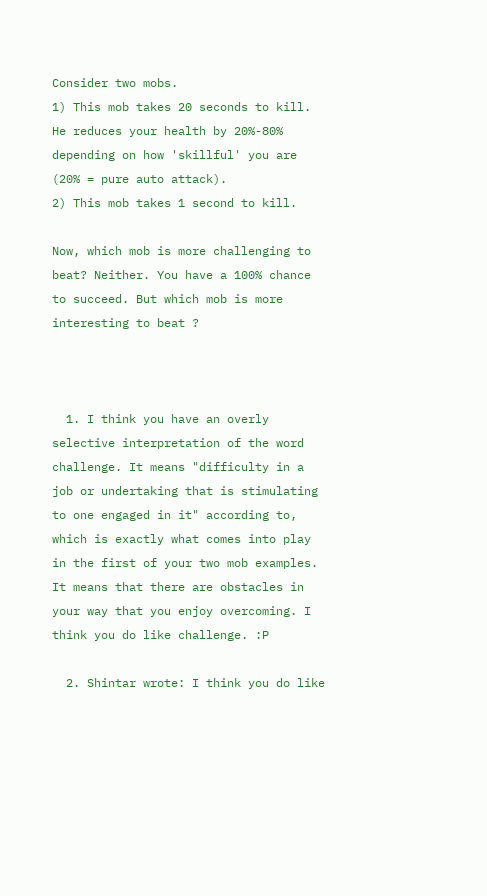Consider two mobs.
1) This mob takes 20 seconds to kill. He reduces your health by 20%-80% depending on how 'skillful' you are (20% = pure auto attack).
2) This mob takes 1 second to kill.

Now, which mob is more challenging to beat? Neither. You have a 100% chance to succeed. But which mob is more interesting to beat ?



  1. I think you have an overly selective interpretation of the word challenge. It means "difficulty in a job or undertaking that is stimulating to one engaged in it" according to, which is exactly what comes into play in the first of your two mob examples. It means that there are obstacles in your way that you enjoy overcoming. I think you do like challenge. :P

  2. Shintar wrote: I think you do like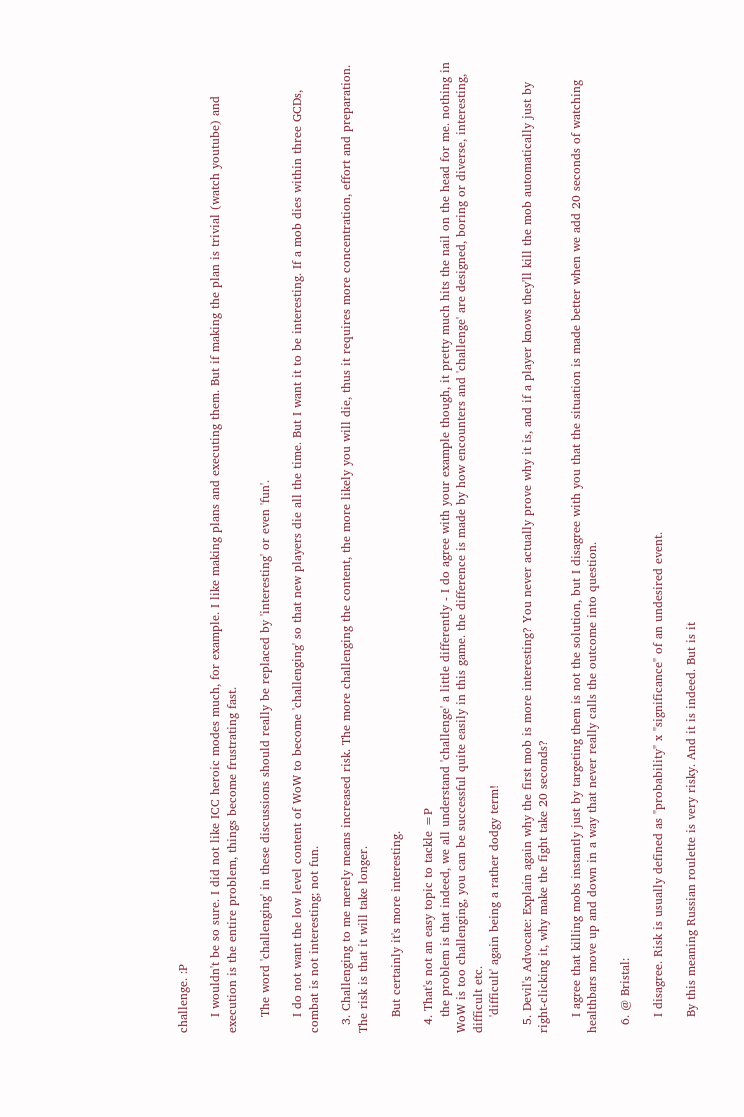challenge. :P

    I wouldn't be so sure. I did not like ICC heroic modes much, for example. I like making plans and executing them. But if making the plan is trivial (watch youtube) and execution is the entire problem, things become frustrating fast.

    The word 'challenging' in these discussions should really be replaced by 'interesting' or even 'fun'.

    I do not want the low level content of WoW to become 'challenging' so that new players die all the time. But I want it to be interesting. If a mob dies within three GCDs, combat is not interesting; not fun.

  3. Challenging to me merely means increased risk. The more challenging the content, the more likely you will die, thus it requires more concentration, effort and preparation. The risk is that it will take longer.

    But certainly it's more interesting.

  4. That's not an easy topic to tackle =P
    the problem is that indeed, we all understand 'challenge' a little differently - I do agree with your example though, it pretty much hits the nail on the head for me. nothing in WoW is too challenging, you can be successful quite easily in this game. the difference is made by how encounters and 'challenge' are designed, boring or diverse, interesting, difficult etc.
    'difficult' again being a rather dodgy term!

  5. Devil's Advocate: Explain again why the first mob is more interesting? You never actually prove why it is, and if a player knows they'll kill the mob automatically just by right-clicking it, why make the fight take 20 seconds?

    I agree that killing mobs instantly just by targeting them is not the solution, but I disagree with you that the situation is made better when we add 20 seconds of watching healthbars move up and down in a way that never really calls the outcome into question.

  6. @ Bristal:

    I disagree. Risk is usually defined as "probability" x "significance" of an undesired event.

    By this meaning Russian roulette is very risky. And it is indeed. But is it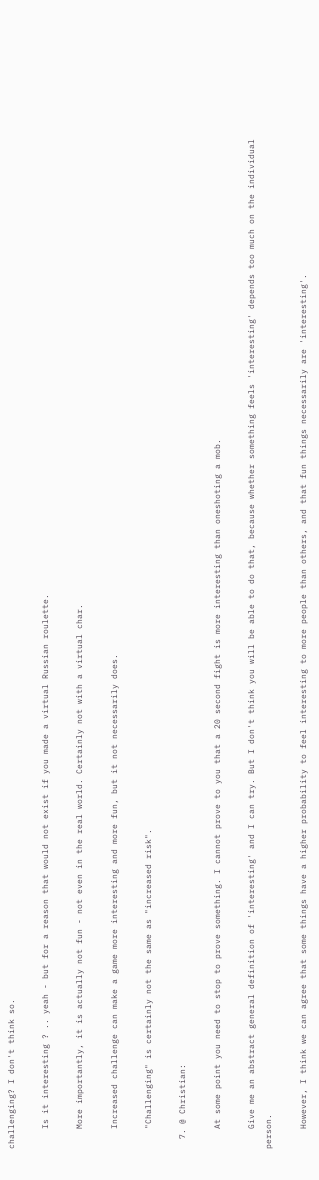challenging? I don't think so.

    Is it interesting ? .. yeah - but for a reason that would not exist if you made a virtual Russian roulette.

    More importantly, it is actually not fun - not even in the real world. Certainly not with a virtual char.

    Increased challenge can make a game more interesting and more fun, but it not necessarily does.

    "Challenging" is certainly not the same as "increased risk".

  7. @ Christian:

    At some point you need to stop to prove something. I cannot prove to you that a 20 second fight is more interesting than oneshoting a mob.

    Give me an abstract general definition of 'interesting' and I can try. But I don't think you will be able to do that, because whether something feels 'interesting' depends too much on the individual person.

    However, I think we can agree that some things have a higher probability to feel interesting to more people than others, and that fun things necessarily are 'interesting'.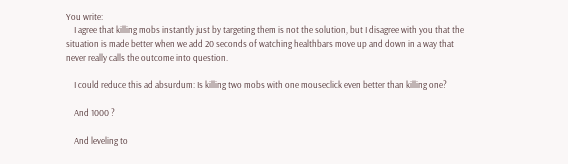You write:
    I agree that killing mobs instantly just by targeting them is not the solution, but I disagree with you that the situation is made better when we add 20 seconds of watching healthbars move up and down in a way that never really calls the outcome into question.

    I could reduce this ad absurdum: Is killing two mobs with one mouseclick even better than killing one?

    And 1000 ?

    And leveling to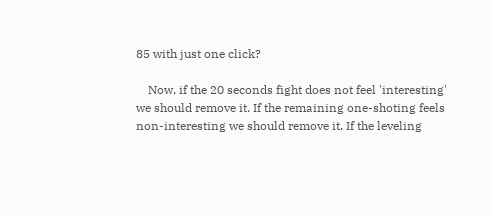85 with just one click?

    Now, if the 20 seconds fight does not feel 'interesting' we should remove it. If the remaining one-shoting feels non-interesting we should remove it. If the leveling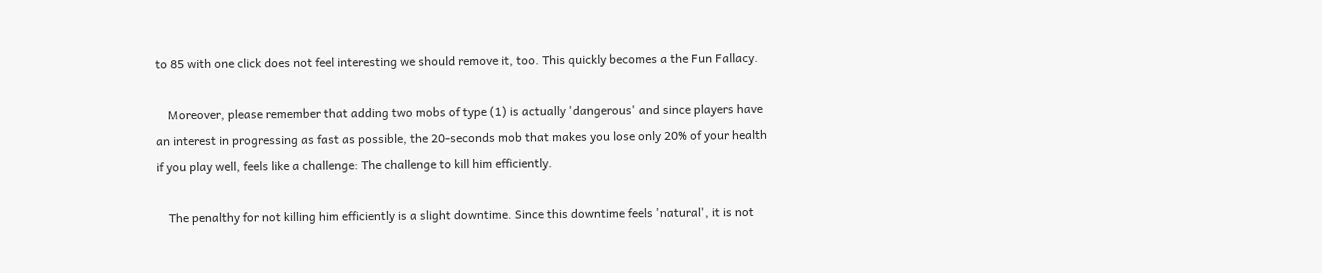to 85 with one click does not feel interesting we should remove it, too. This quickly becomes a the Fun Fallacy.

    Moreover, please remember that adding two mobs of type (1) is actually 'dangerous' and since players have an interest in progressing as fast as possible, the 20-seconds mob that makes you lose only 20% of your health if you play well, feels like a challenge: The challenge to kill him efficiently.

    The penalthy for not killing him efficiently is a slight downtime. Since this downtime feels 'natural', it is not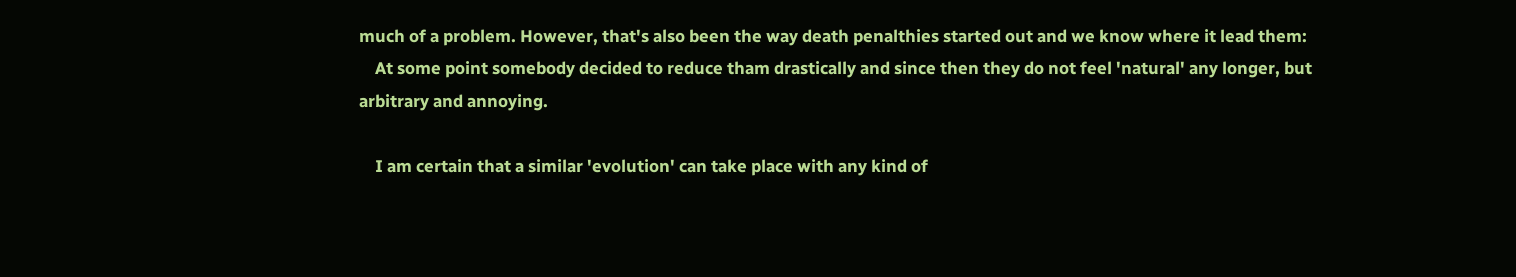much of a problem. However, that's also been the way death penalthies started out and we know where it lead them:
    At some point somebody decided to reduce tham drastically and since then they do not feel 'natural' any longer, but arbitrary and annoying.

    I am certain that a similar 'evolution' can take place with any kind of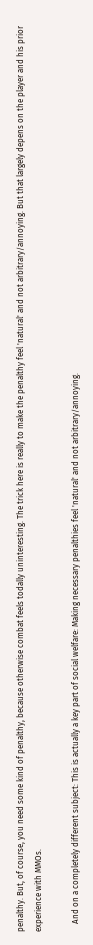penalthy. But, of course, you need some kind of penalthy, because otherwise combat feels todally uninteresting. The trick here is really to make the penalthy feel 'natural' and not arbitrary/annoying. But that largely depens on the player and his prior experience with MMOs.

    And on a completely different subject: This is actually a key part of social welfare: Making necessary penalthies feel 'natural' and not arbitrary/annoying.